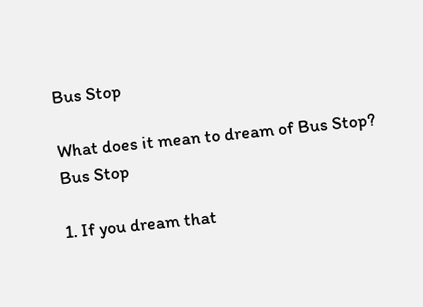Bus Stop

What does it mean to dream of Bus Stop?
Bus Stop

1. If you dream that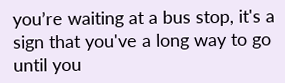you’re waiting at a bus stop, it's a sign that you've a long way to go until you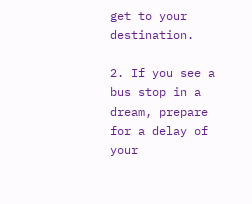get to your destination.

2. If you see a bus stop in a dream, prepare for a delay of your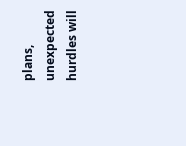plans, unexpected hurdles will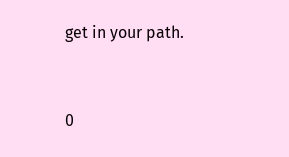get in your path.


0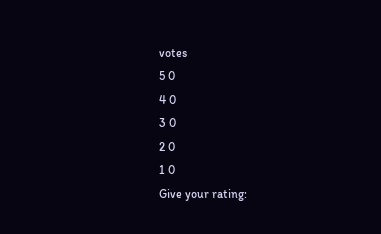votes
5 0
4 0
3 0
2 0
1 0
Give your rating: